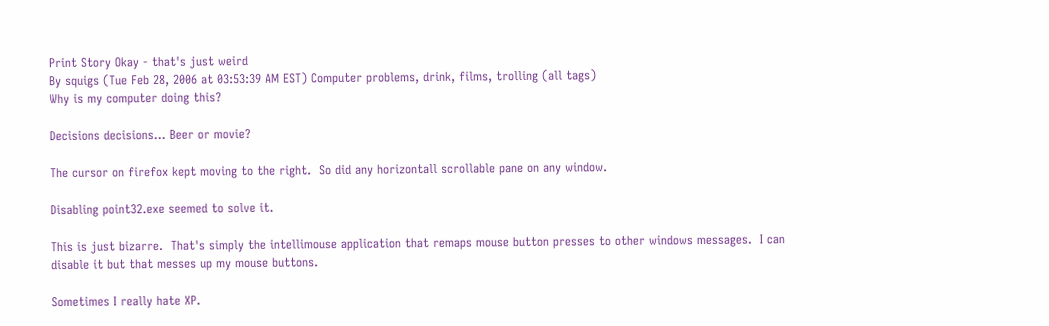Print Story Okay - that's just weird
By squigs (Tue Feb 28, 2006 at 03:53:39 AM EST) Computer problems, drink, films, trolling (all tags)
Why is my computer doing this?

Decisions decisions... Beer or movie?

The cursor on firefox kept moving to the right.  So did any horizontall scrollable pane on any window.

Disabling point32.exe seemed to solve it.

This is just bizarre.  That's simply the intellimouse application that remaps mouse button presses to other windows messages.  I can disable it but that messes up my mouse buttons.

Sometimes I really hate XP.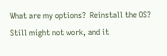What are my options?  Reinstall the OS?  Still might not work, and it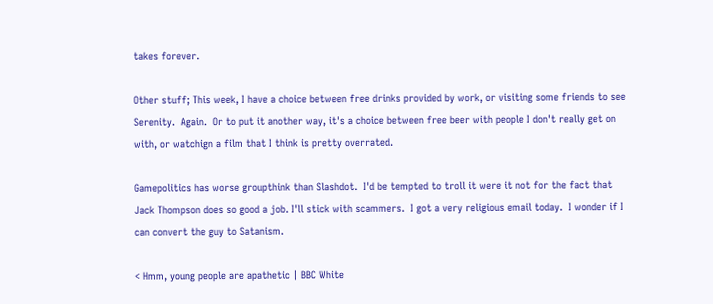takes forever.

Other stuff; This week, I have a choice between free drinks provided by work, or visiting some friends to see Serenity.  Again.  Or to put it another way, it's a choice between free beer with people I don't really get on with, or watchign a film that I think is pretty overrated.

Gamepolitics has worse groupthink than Slashdot.  I'd be tempted to troll it were it not for the fact that Jack Thompson does so good a job. I'll stick with scammers.  I got a very religious email today.  I wonder if I can convert the guy to Satanism.

< Hmm, young people are apathetic | BBC White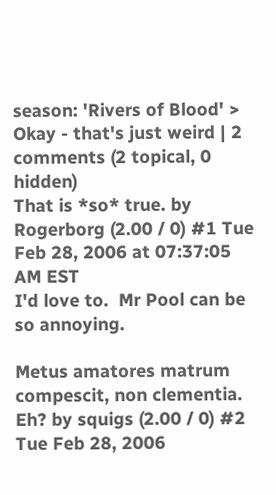season: 'Rivers of Blood' >
Okay - that's just weird | 2 comments (2 topical, 0 hidden)
That is *so* true. by Rogerborg (2.00 / 0) #1 Tue Feb 28, 2006 at 07:37:05 AM EST
I'd love to.  Mr Pool can be so annoying.

Metus amatores matrum compescit, non clementia.
Eh? by squigs (2.00 / 0) #2 Tue Feb 28, 2006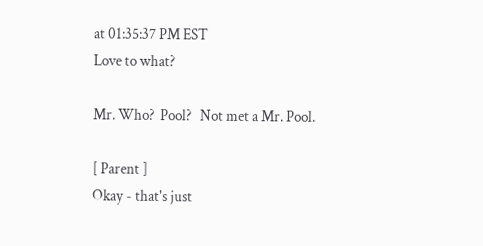at 01:35:37 PM EST
Love to what?

Mr. Who?  Pool?   Not met a Mr. Pool.

[ Parent ]
Okay - that's just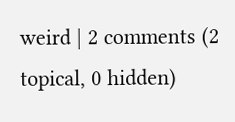weird | 2 comments (2 topical, 0 hidden)